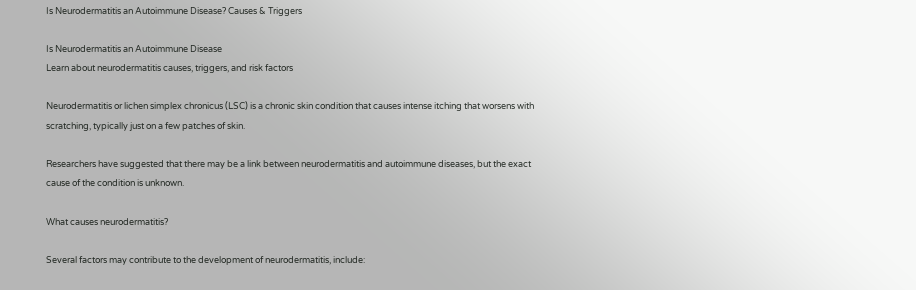Is Neurodermatitis an Autoimmune Disease? Causes & Triggers

Is Neurodermatitis an Autoimmune Disease
Learn about neurodermatitis causes, triggers, and risk factors

Neurodermatitis or lichen simplex chronicus (LSC) is a chronic skin condition that causes intense itching that worsens with scratching, typically just on a few patches of skin.

Researchers have suggested that there may be a link between neurodermatitis and autoimmune diseases, but the exact cause of the condition is unknown.

What causes neurodermatitis?

Several factors may contribute to the development of neurodermatitis, include: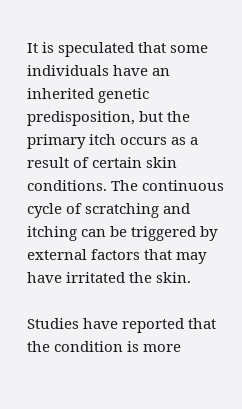It is speculated that some individuals have an inherited genetic predisposition, but the primary itch occurs as a result of certain skin conditions. The continuous cycle of scratching and itching can be triggered by external factors that may have irritated the skin.

Studies have reported that the condition is more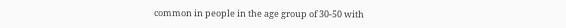common in people in the age group of 30-50 with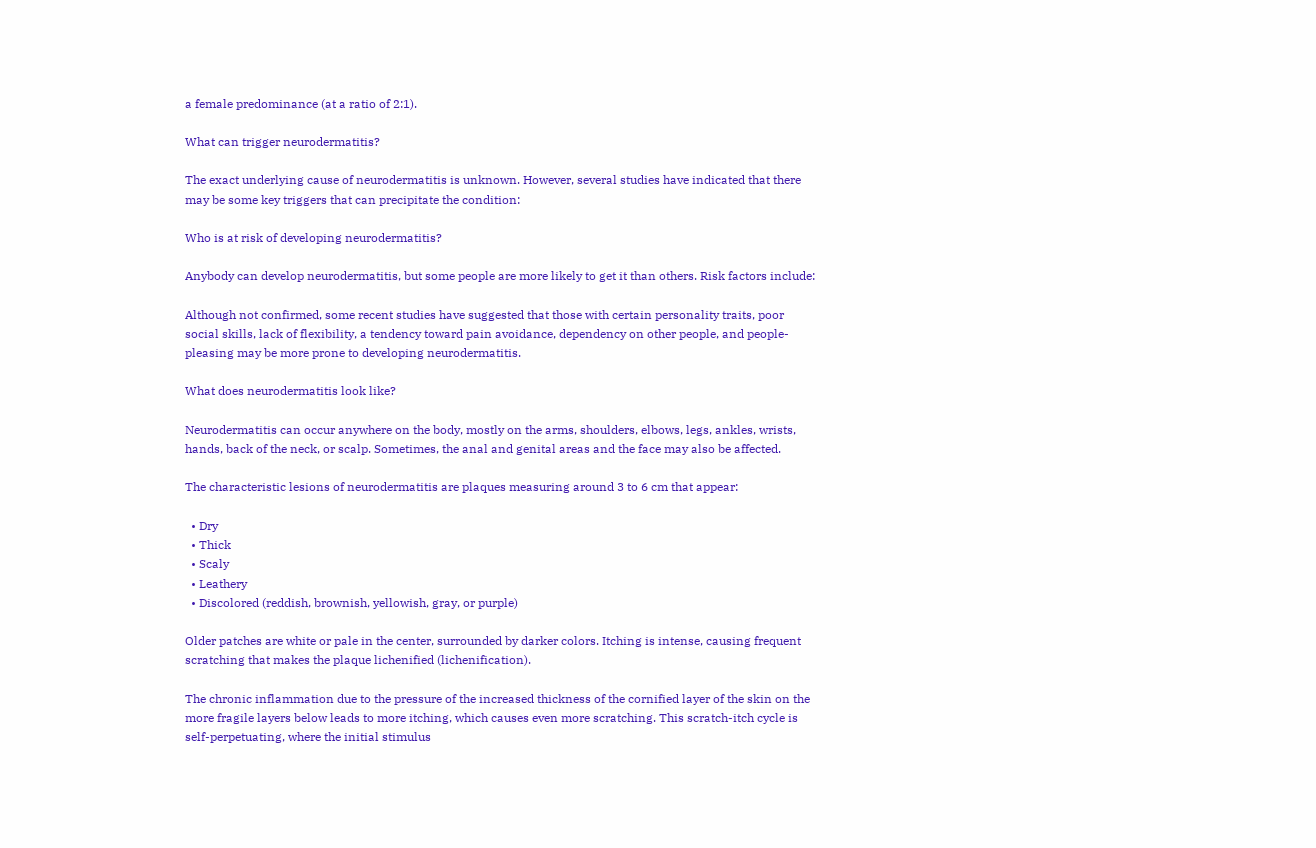a female predominance (at a ratio of 2:1).

What can trigger neurodermatitis?

The exact underlying cause of neurodermatitis is unknown. However, several studies have indicated that there may be some key triggers that can precipitate the condition:

Who is at risk of developing neurodermatitis?

Anybody can develop neurodermatitis, but some people are more likely to get it than others. Risk factors include:

Although not confirmed, some recent studies have suggested that those with certain personality traits, poor social skills, lack of flexibility, a tendency toward pain avoidance, dependency on other people, and people-pleasing may be more prone to developing neurodermatitis.

What does neurodermatitis look like?

Neurodermatitis can occur anywhere on the body, mostly on the arms, shoulders, elbows, legs, ankles, wrists, hands, back of the neck, or scalp. Sometimes, the anal and genital areas and the face may also be affected.

The characteristic lesions of neurodermatitis are plaques measuring around 3 to 6 cm that appear:

  • Dry
  • Thick
  • Scaly
  • Leathery
  • Discolored (reddish, brownish, yellowish, gray, or purple)

Older patches are white or pale in the center, surrounded by darker colors. Itching is intense, causing frequent scratching that makes the plaque lichenified (lichenification).

The chronic inflammation due to the pressure of the increased thickness of the cornified layer of the skin on the more fragile layers below leads to more itching, which causes even more scratching. This scratch-itch cycle is self-perpetuating, where the initial stimulus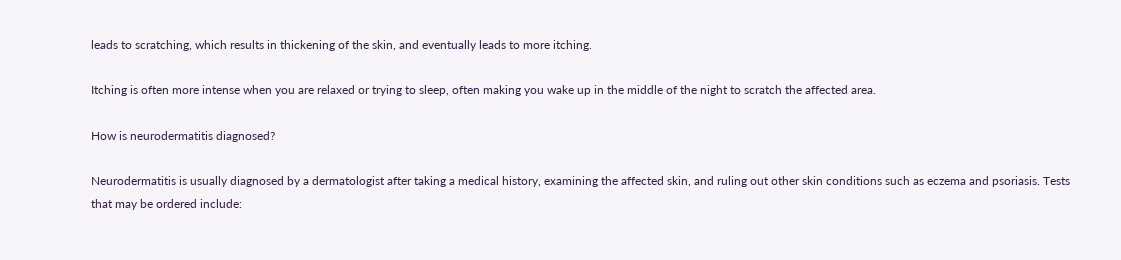leads to scratching, which results in thickening of the skin, and eventually leads to more itching.

Itching is often more intense when you are relaxed or trying to sleep, often making you wake up in the middle of the night to scratch the affected area.

How is neurodermatitis diagnosed?

Neurodermatitis is usually diagnosed by a dermatologist after taking a medical history, examining the affected skin, and ruling out other skin conditions such as eczema and psoriasis. Tests that may be ordered include: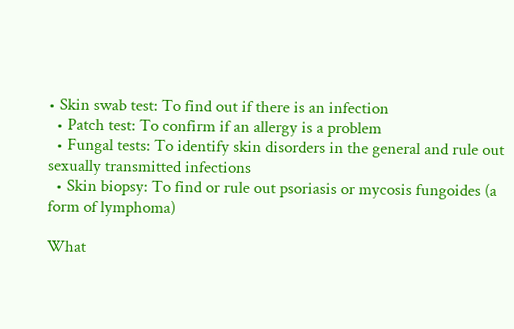• Skin swab test: To find out if there is an infection
  • Patch test: To confirm if an allergy is a problem
  • Fungal tests: To identify skin disorders in the general and rule out sexually transmitted infections
  • Skin biopsy: To find or rule out psoriasis or mycosis fungoides (a form of lymphoma)

What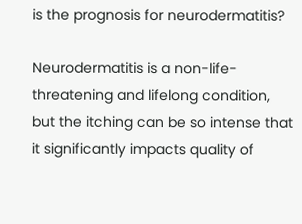is the prognosis for neurodermatitis?

Neurodermatitis is a non-life-threatening and lifelong condition, but the itching can be so intense that it significantly impacts quality of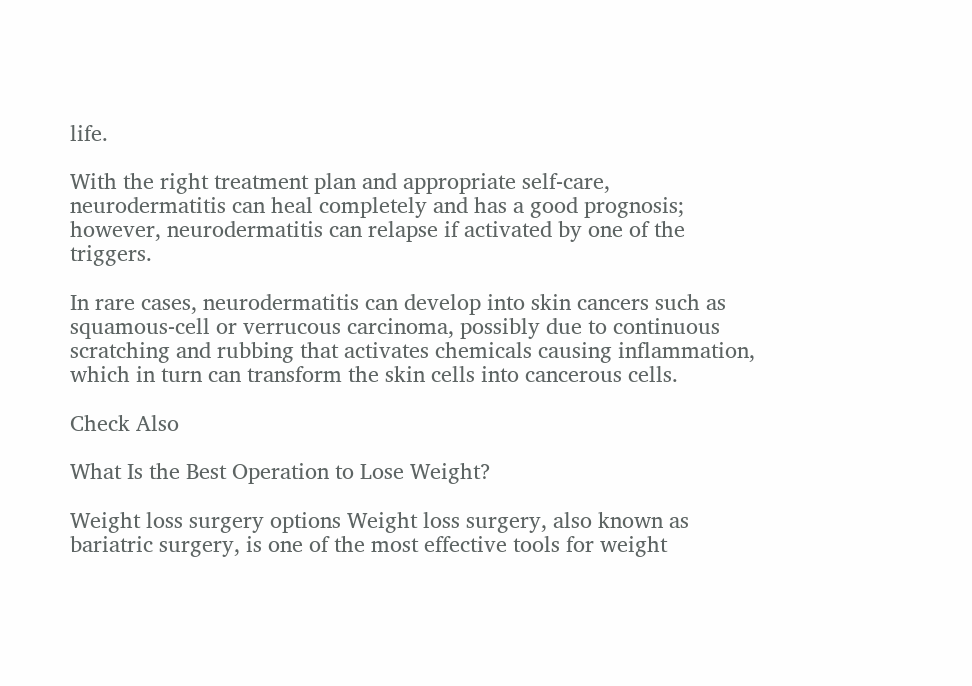life.

With the right treatment plan and appropriate self-care, neurodermatitis can heal completely and has a good prognosis; however, neurodermatitis can relapse if activated by one of the triggers.

In rare cases, neurodermatitis can develop into skin cancers such as squamous-cell or verrucous carcinoma, possibly due to continuous scratching and rubbing that activates chemicals causing inflammation, which in turn can transform the skin cells into cancerous cells.

Check Also

What Is the Best Operation to Lose Weight?

Weight loss surgery options Weight loss surgery, also known as bariatric surgery, is one of the most effective tools for weight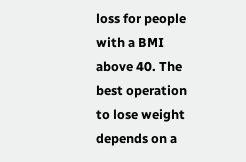loss for people with a BMI above 40. The best operation to lose weight depends on a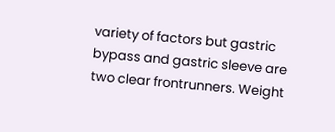variety of factors but gastric bypass and gastric sleeve are two clear frontrunners. Weight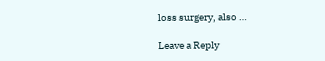loss surgery, also …

Leave a Reply